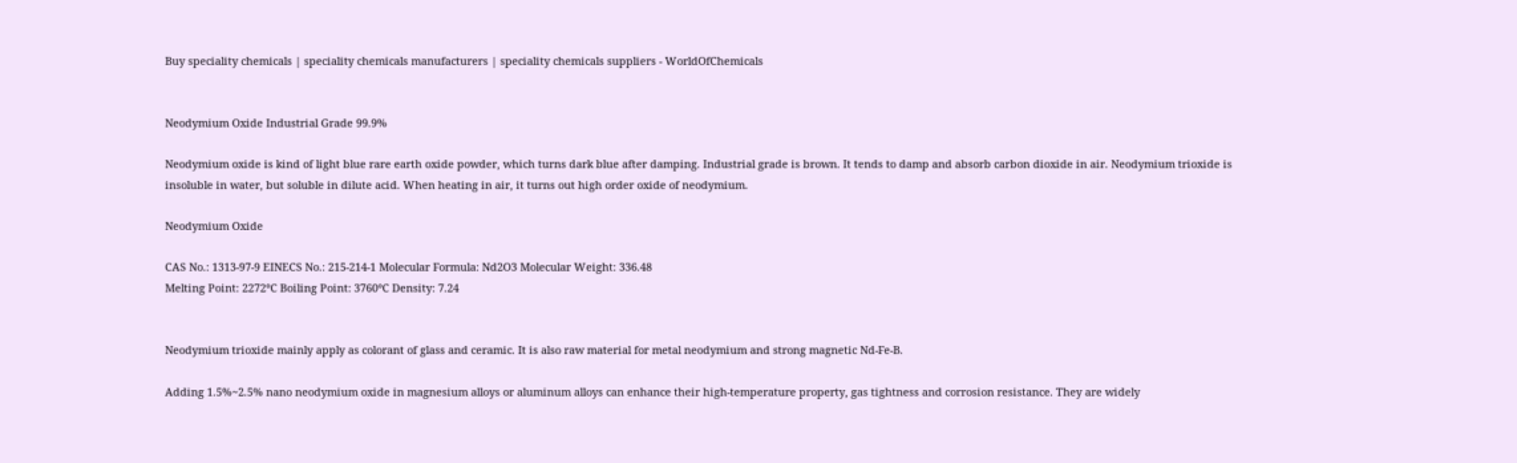Buy speciality chemicals | speciality chemicals manufacturers | speciality chemicals suppliers - WorldOfChemicals


Neodymium Oxide Industrial Grade 99.9%

Neodymium oxide is kind of light blue rare earth oxide powder, which turns dark blue after damping. Industrial grade is brown. It tends to damp and absorb carbon dioxide in air. Neodymium trioxide is insoluble in water, but soluble in dilute acid. When heating in air, it turns out high order oxide of neodymium.

Neodymium Oxide

CAS No.: 1313-97-9 EINECS No.: 215-214-1 Molecular Formula: Nd2O3 Molecular Weight: 336.48
Melting Point: 2272℃ Boiling Point: 3760℃ Density: 7.24


Neodymium trioxide mainly apply as colorant of glass and ceramic. It is also raw material for metal neodymium and strong magnetic Nd-Fe-B.

Adding 1.5%~2.5% nano neodymium oxide in magnesium alloys or aluminum alloys can enhance their high-temperature property, gas tightness and corrosion resistance. They are widely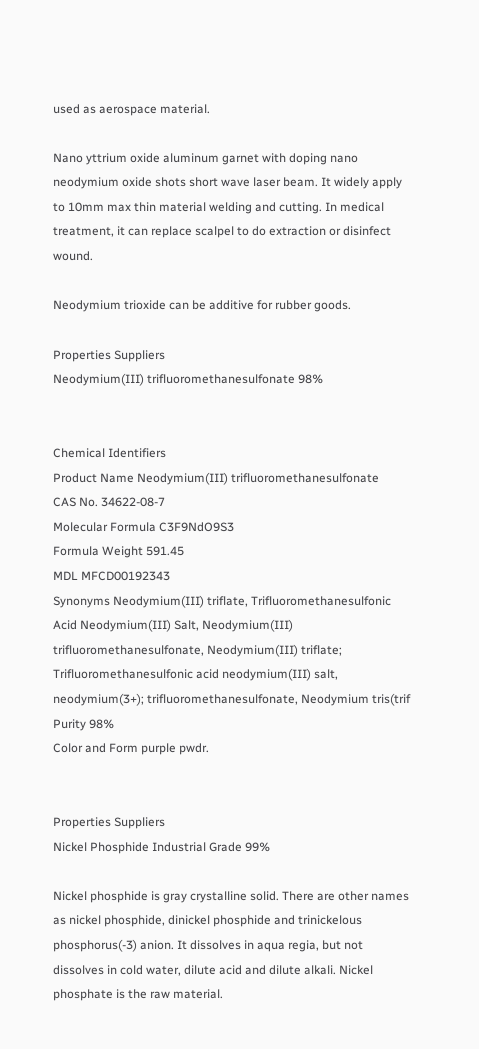used as aerospace material.

Nano yttrium oxide aluminum garnet with doping nano neodymium oxide shots short wave laser beam. It widely apply to 10mm max thin material welding and cutting. In medical treatment, it can replace scalpel to do extraction or disinfect wound.

Neodymium trioxide can be additive for rubber goods.

Properties Suppliers
Neodymium(III) trifluoromethanesulfonate 98%


Chemical Identifiers
Product Name Neodymium(III) trifluoromethanesulfonate
CAS No. 34622-08-7
Molecular Formula C3F9NdO9S3
Formula Weight 591.45
MDL MFCD00192343
Synonyms Neodymium(III) triflate, Trifluoromethanesulfonic Acid Neodymium(III) Salt, Neodymium(III) trifluoromethanesulfonate, Neodymium(III) triflate; Trifluoromethanesulfonic acid neodymium(III) salt, neodymium(3+); trifluoromethanesulfonate, Neodymium tris(trif
Purity 98%
Color and Form purple pwdr.


Properties Suppliers
Nickel Phosphide Industrial Grade 99%

Nickel phosphide is gray crystalline solid. There are other names as nickel phosphide, dinickel phosphide and trinickelous phosphorus(-3) anion. It dissolves in aqua regia, but not dissolves in cold water, dilute acid and dilute alkali. Nickel phosphate is the raw material.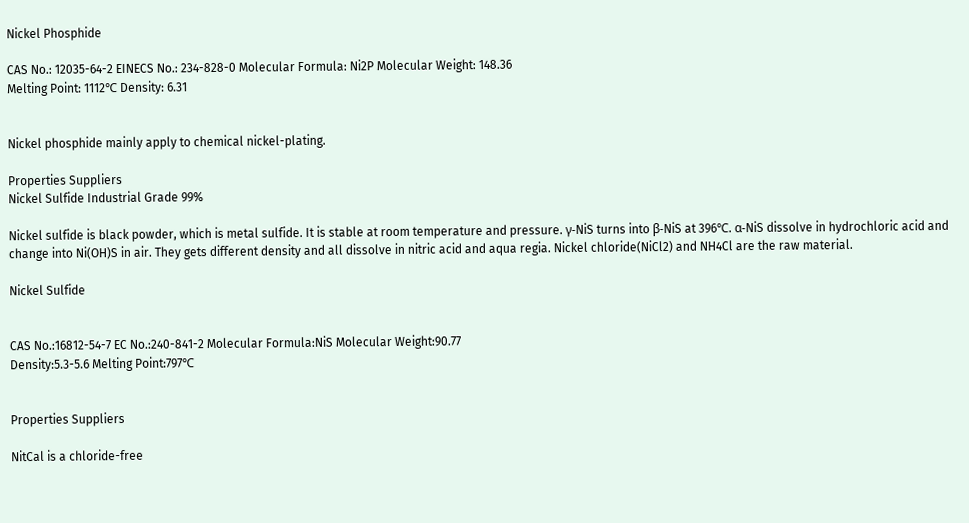Nickel Phosphide

CAS No.: 12035-64-2 EINECS No.: 234-828-0 Molecular Formula: Ni2P Molecular Weight: 148.36
Melting Point: 1112℃ Density: 6.31


Nickel phosphide mainly apply to chemical nickel-plating.

Properties Suppliers
Nickel Sulfide Industrial Grade 99%

Nickel sulfide is black powder, which is metal sulfide. It is stable at room temperature and pressure. γ-NiS turns into β-NiS at 396℃. α-NiS dissolve in hydrochloric acid and change into Ni(OH)S in air. They gets different density and all dissolve in nitric acid and aqua regia. Nickel chloride(NiCl2) and NH4Cl are the raw material.

Nickel Sulfide


CAS No.:16812-54-7 EC No.:240-841-2 Molecular Formula:NiS Molecular Weight:90.77
Density:5.3-5.6 Melting Point:797℃


Properties Suppliers

NitCal is a chloride-free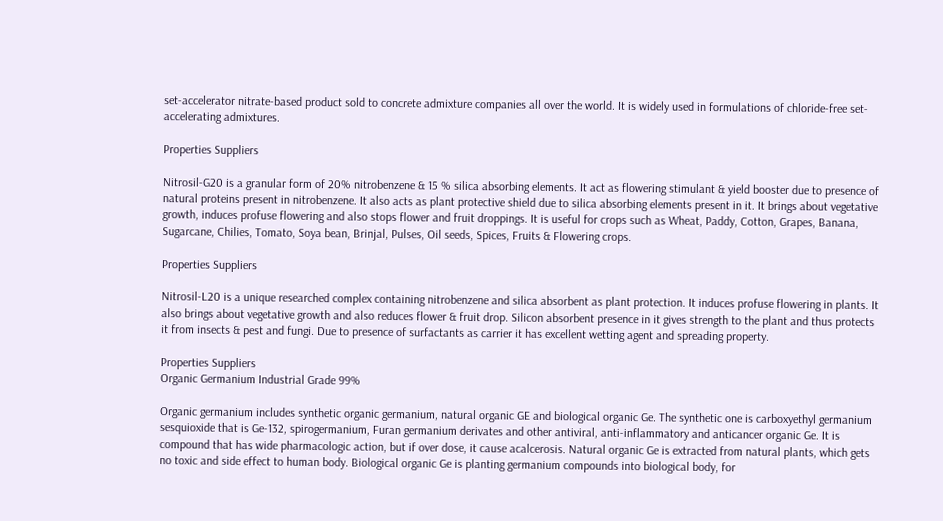set-accelerator nitrate-based product sold to concrete admixture companies all over the world. It is widely used in formulations of chloride-free set-accelerating admixtures.

Properties Suppliers

Nitrosil-G20 is a granular form of 20% nitrobenzene & 15 % silica absorbing elements. It act as flowering stimulant & yield booster due to presence of natural proteins present in nitrobenzene. It also acts as plant protective shield due to silica absorbing elements present in it. It brings about vegetative growth, induces profuse flowering and also stops flower and fruit droppings. It is useful for crops such as Wheat, Paddy, Cotton, Grapes, Banana, Sugarcane, Chilies, Tomato, Soya bean, Brinjal, Pulses, Oil seeds, Spices, Fruits & Flowering crops.

Properties Suppliers

Nitrosil-L20 is a unique researched complex containing nitrobenzene and silica absorbent as plant protection. It induces profuse flowering in plants. It also brings about vegetative growth and also reduces flower & fruit drop. Silicon absorbent presence in it gives strength to the plant and thus protects it from insects & pest and fungi. Due to presence of surfactants as carrier it has excellent wetting agent and spreading property.

Properties Suppliers
Organic Germanium Industrial Grade 99%

Organic germanium includes synthetic organic germanium, natural organic GE and biological organic Ge. The synthetic one is carboxyethyl germanium sesquioxide that is Ge-132, spirogermanium, Furan germanium derivates and other antiviral, anti-inflammatory and anticancer organic Ge. It is compound that has wide pharmacologic action, but if over dose, it cause acalcerosis. Natural organic Ge is extracted from natural plants, which gets no toxic and side effect to human body. Biological organic Ge is planting germanium compounds into biological body, for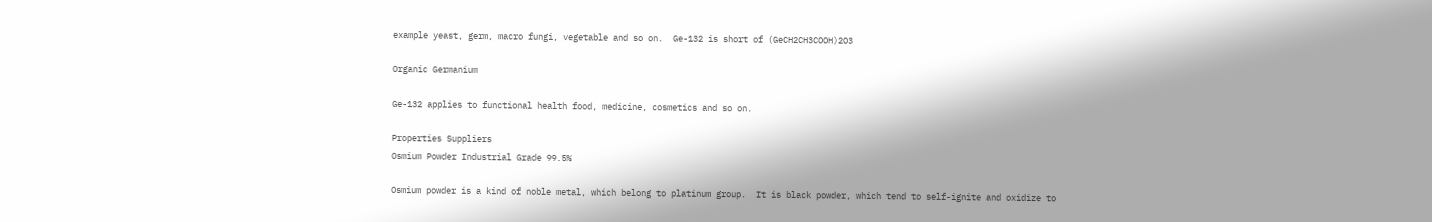example yeast, germ, macro fungi, vegetable and so on.  Ge-132 is short of (GeCH2CH3COOH)2O3

Organic Germanium

Ge-132 applies to functional health food, medicine, cosmetics and so on.

Properties Suppliers
Osmium Powder Industrial Grade 99.5%

Osmium powder is a kind of noble metal, which belong to platinum group.  It is black powder, which tend to self-ignite and oxidize to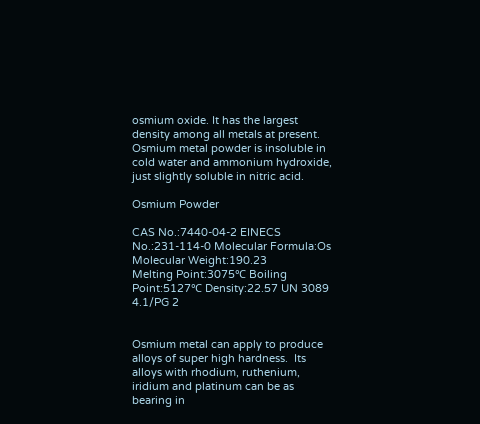osmium oxide. It has the largest density among all metals at present. Osmium metal powder is insoluble in cold water and ammonium hydroxide, just slightly soluble in nitric acid.

Osmium Powder

CAS No.:7440-04-2 EINECS No.:231-114-0 Molecular Formula:Os Molecular Weight:190.23
Melting Point:3075℃ Boiling Point:5127℃ Density:22.57 UN 3089 4.1/PG 2


Osmium metal can apply to produce alloys of super high hardness.  Its alloys with rhodium, ruthenium, iridium and platinum can be as bearing in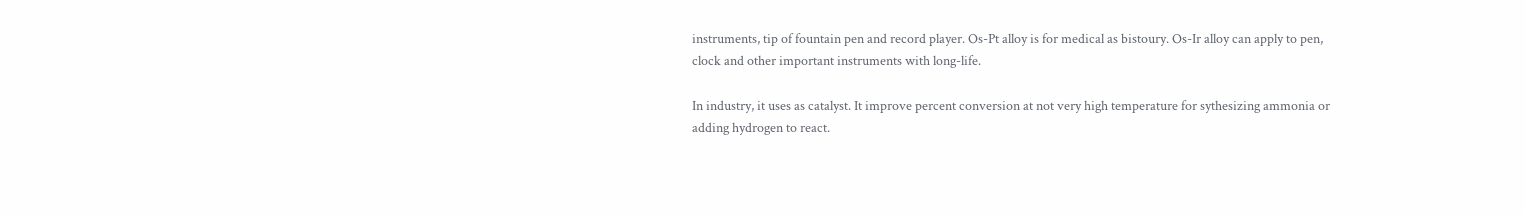instruments, tip of fountain pen and record player. Os-Pt alloy is for medical as bistoury. Os-Ir alloy can apply to pen, clock and other important instruments with long-life.

In industry, it uses as catalyst. It improve percent conversion at not very high temperature for sythesizing ammonia or adding hydrogen to react.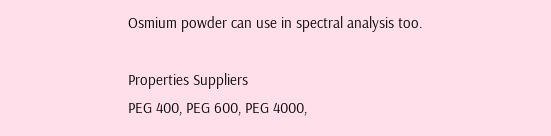Osmium powder can use in spectral analysis too.

Properties Suppliers
PEG 400, PEG 600, PEG 4000,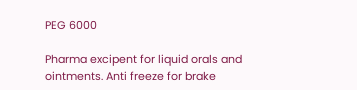PEG 6000

Pharma excipent for liquid orals and ointments. Anti freeze for brake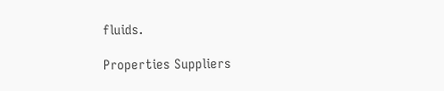fluids.

Properties Suppliers